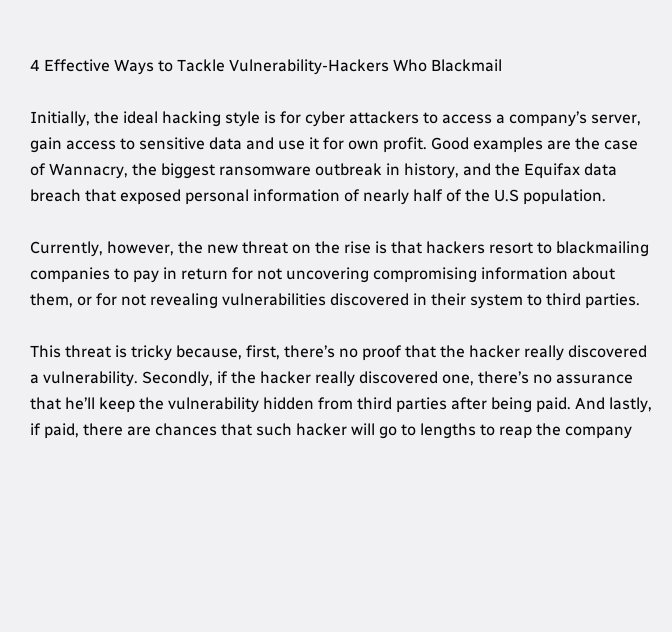4 Effective Ways to Tackle Vulnerability-Hackers Who Blackmail

Initially, the ideal hacking style is for cyber attackers to access a company’s server, gain access to sensitive data and use it for own profit. Good examples are the case of Wannacry, the biggest ransomware outbreak in history, and the Equifax data breach that exposed personal information of nearly half of the U.S population.

Currently, however, the new threat on the rise is that hackers resort to blackmailing companies to pay in return for not uncovering compromising information about them, or for not revealing vulnerabilities discovered in their system to third parties.

This threat is tricky because, first, there’s no proof that the hacker really discovered a vulnerability. Secondly, if the hacker really discovered one, there’s no assurance that he’ll keep the vulnerability hidden from third parties after being paid. And lastly, if paid, there are chances that such hacker will go to lengths to reap the company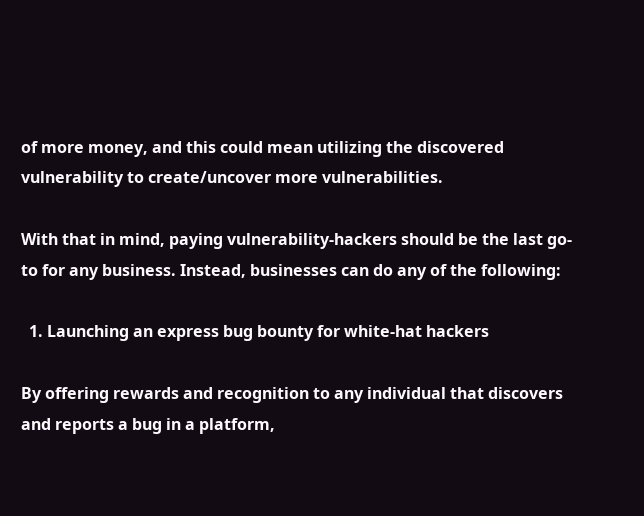of more money, and this could mean utilizing the discovered vulnerability to create/uncover more vulnerabilities.

With that in mind, paying vulnerability-hackers should be the last go-to for any business. Instead, businesses can do any of the following:

  1. Launching an express bug bounty for white-hat hackers

By offering rewards and recognition to any individual that discovers and reports a bug in a platform,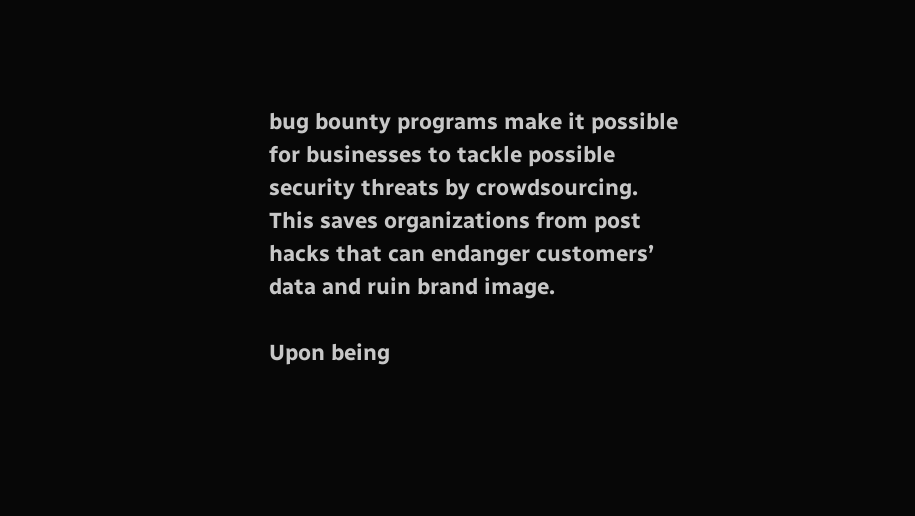bug bounty programs make it possible for businesses to tackle possible security threats by crowdsourcing. This saves organizations from post hacks that can endanger customers’ data and ruin brand image.

Upon being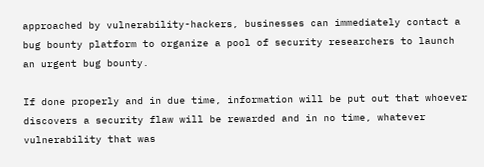approached by vulnerability-hackers, businesses can immediately contact a bug bounty platform to organize a pool of security researchers to launch an urgent bug bounty.

If done properly and in due time, information will be put out that whoever discovers a security flaw will be rewarded and in no time, whatever vulnerability that was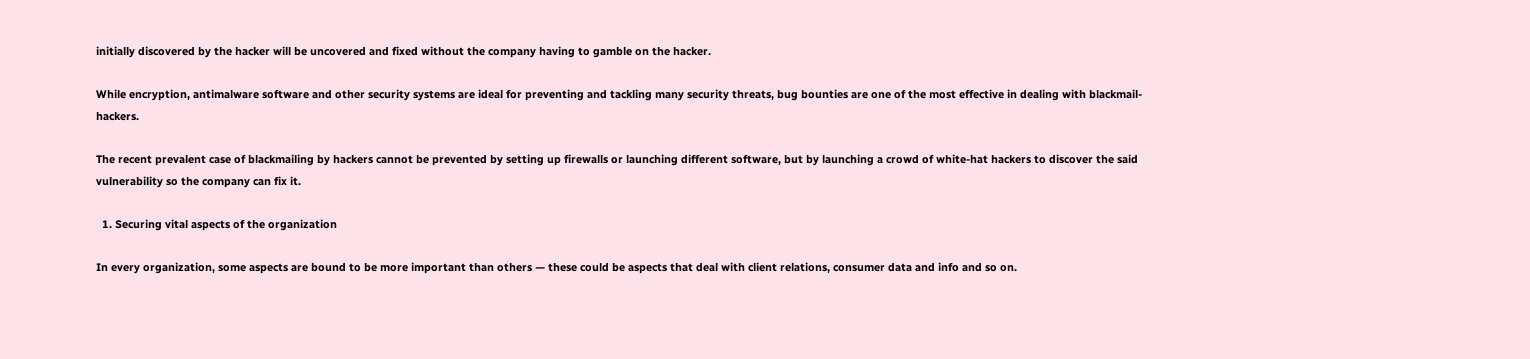initially discovered by the hacker will be uncovered and fixed without the company having to gamble on the hacker.

While encryption, antimalware software and other security systems are ideal for preventing and tackling many security threats, bug bounties are one of the most effective in dealing with blackmail-hackers.

The recent prevalent case of blackmailing by hackers cannot be prevented by setting up firewalls or launching different software, but by launching a crowd of white-hat hackers to discover the said vulnerability so the company can fix it.

  1. Securing vital aspects of the organization

In every organization, some aspects are bound to be more important than others — these could be aspects that deal with client relations, consumer data and info and so on.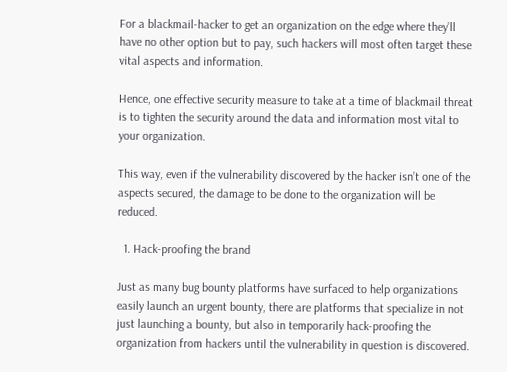For a blackmail-hacker to get an organization on the edge where they’ll have no other option but to pay, such hackers will most often target these vital aspects and information.

Hence, one effective security measure to take at a time of blackmail threat is to tighten the security around the data and information most vital to your organization.

This way, even if the vulnerability discovered by the hacker isn’t one of the aspects secured, the damage to be done to the organization will be reduced.

  1. Hack-proofing the brand

Just as many bug bounty platforms have surfaced to help organizations easily launch an urgent bounty, there are platforms that specialize in not just launching a bounty, but also in temporarily hack-proofing the organization from hackers until the vulnerability in question is discovered.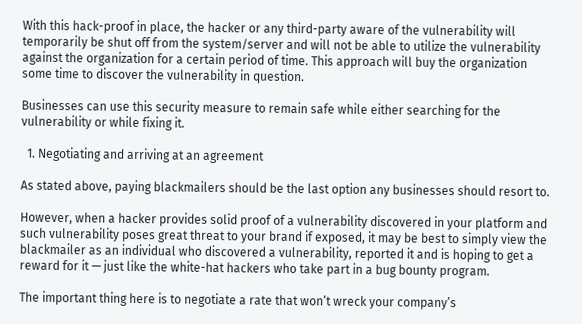With this hack-proof in place, the hacker or any third-party aware of the vulnerability will temporarily be shut off from the system/server and will not be able to utilize the vulnerability against the organization for a certain period of time. This approach will buy the organization some time to discover the vulnerability in question.

Businesses can use this security measure to remain safe while either searching for the vulnerability or while fixing it.

  1. Negotiating and arriving at an agreement

As stated above, paying blackmailers should be the last option any businesses should resort to.

However, when a hacker provides solid proof of a vulnerability discovered in your platform and such vulnerability poses great threat to your brand if exposed, it may be best to simply view the blackmailer as an individual who discovered a vulnerability, reported it and is hoping to get a reward for it — just like the white-hat hackers who take part in a bug bounty program.

The important thing here is to negotiate a rate that won’t wreck your company’s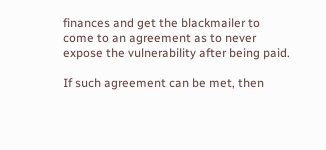finances and get the blackmailer to come to an agreement as to never expose the vulnerability after being paid.

If such agreement can be met, then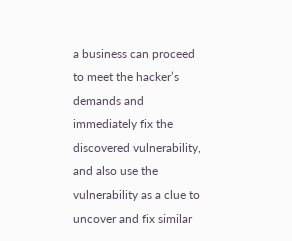a business can proceed to meet the hacker’s demands and immediately fix the discovered vulnerability, and also use the vulnerability as a clue to uncover and fix similar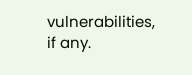vulnerabilities, if any.